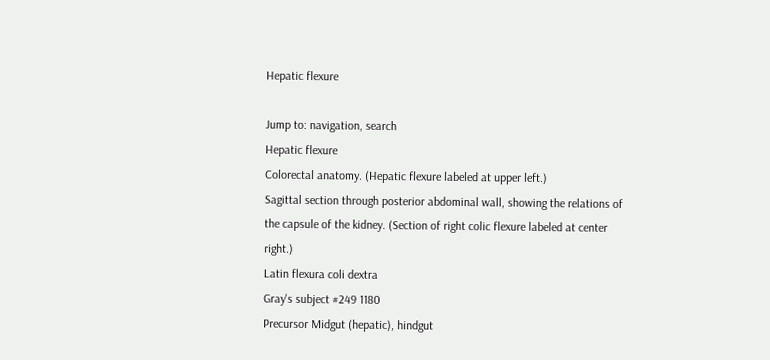Hepatic flexure

Jump to: navigation, search
Hepatic flexure
Colorectal anatomy. (Hepatic flexure labeled at upper left.)
Sagittal section through posterior abdominal wall, showing the relations of the capsule of the kidney. (Section of right colic flexure labeled at center right.)
Latin flexura coli dextra
Gray's subject #249 1180
Precursor Midgut (hepatic), hindgut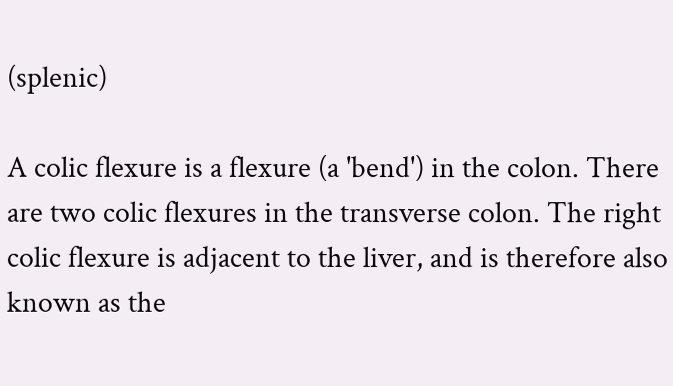(splenic)

A colic flexure is a flexure (a 'bend') in the colon. There are two colic flexures in the transverse colon. The right colic flexure is adjacent to the liver, and is therefore also known as the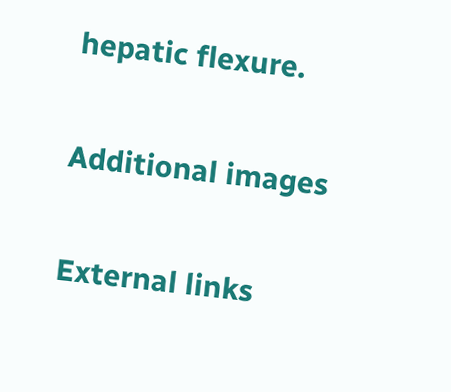hepatic flexure.

Additional images

External links